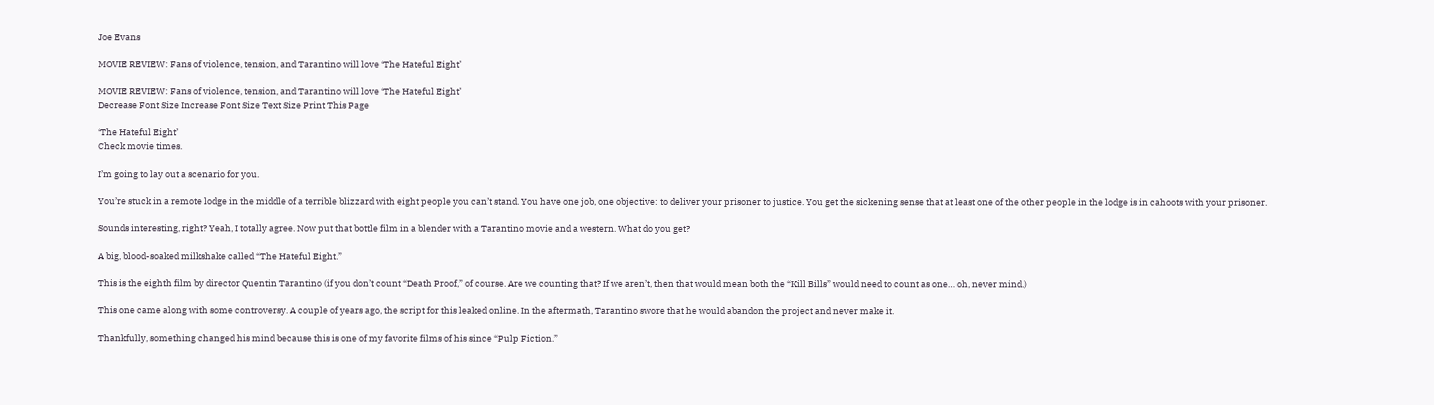Joe Evans

MOVIE REVIEW: Fans of violence, tension, and Tarantino will love ‘The Hateful Eight’

MOVIE REVIEW: Fans of violence, tension, and Tarantino will love ‘The Hateful Eight’
Decrease Font Size Increase Font Size Text Size Print This Page

‘The Hateful Eight’
Check movie times.

I’m going to lay out a scenario for you.

You’re stuck in a remote lodge in the middle of a terrible blizzard with eight people you can’t stand. You have one job, one objective: to deliver your prisoner to justice. You get the sickening sense that at least one of the other people in the lodge is in cahoots with your prisoner.

Sounds interesting, right? Yeah, I totally agree. Now put that bottle film in a blender with a Tarantino movie and a western. What do you get?

A big, blood-soaked milkshake called “The Hateful Eight.”

This is the eighth film by director Quentin Tarantino (if you don’t count “Death Proof,” of course. Are we counting that? If we aren’t, then that would mean both the “Kill Bills” would need to count as one… oh, never mind.)

This one came along with some controversy. A couple of years ago, the script for this leaked online. In the aftermath, Tarantino swore that he would abandon the project and never make it.

Thankfully, something changed his mind because this is one of my favorite films of his since “Pulp Fiction.”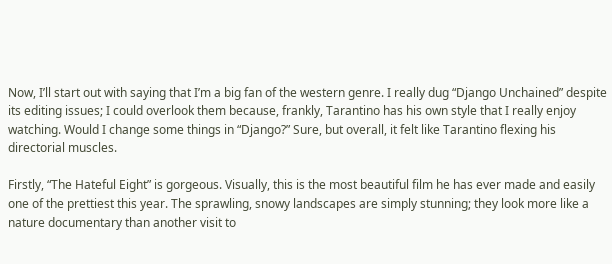Now, I’ll start out with saying that I’m a big fan of the western genre. I really dug “Django Unchained” despite its editing issues; I could overlook them because, frankly, Tarantino has his own style that I really enjoy watching. Would I change some things in “Django?” Sure, but overall, it felt like Tarantino flexing his directorial muscles.

Firstly, “The Hateful Eight” is gorgeous. Visually, this is the most beautiful film he has ever made and easily one of the prettiest this year. The sprawling, snowy landscapes are simply stunning; they look more like a nature documentary than another visit to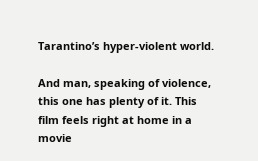Tarantino’s hyper-violent world.

And man, speaking of violence, this one has plenty of it. This film feels right at home in a movie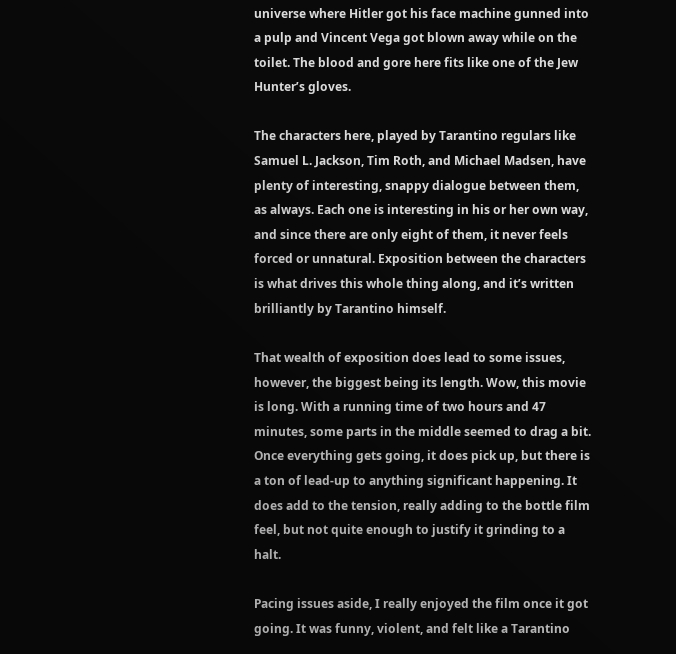universe where Hitler got his face machine gunned into a pulp and Vincent Vega got blown away while on the toilet. The blood and gore here fits like one of the Jew Hunter’s gloves.

The characters here, played by Tarantino regulars like Samuel L. Jackson, Tim Roth, and Michael Madsen, have plenty of interesting, snappy dialogue between them, as always. Each one is interesting in his or her own way, and since there are only eight of them, it never feels forced or unnatural. Exposition between the characters is what drives this whole thing along, and it’s written brilliantly by Tarantino himself.

That wealth of exposition does lead to some issues, however, the biggest being its length. Wow, this movie is long. With a running time of two hours and 47 minutes, some parts in the middle seemed to drag a bit. Once everything gets going, it does pick up, but there is a ton of lead-up to anything significant happening. It does add to the tension, really adding to the bottle film feel, but not quite enough to justify it grinding to a halt.

Pacing issues aside, I really enjoyed the film once it got going. It was funny, violent, and felt like a Tarantino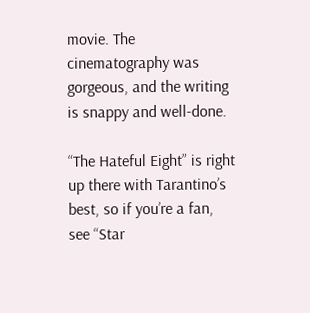movie. The cinematography was gorgeous, and the writing is snappy and well-done.

“The Hateful Eight” is right up there with Tarantino’s best, so if you’re a fan, see “Star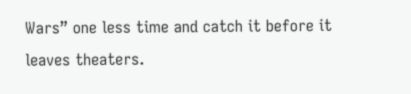Wars” one less time and catch it before it leaves theaters.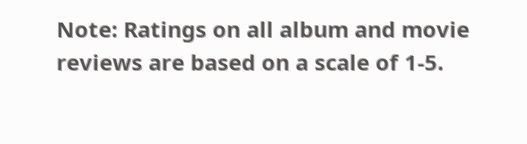Note: Ratings on all album and movie reviews are based on a scale of 1-5.